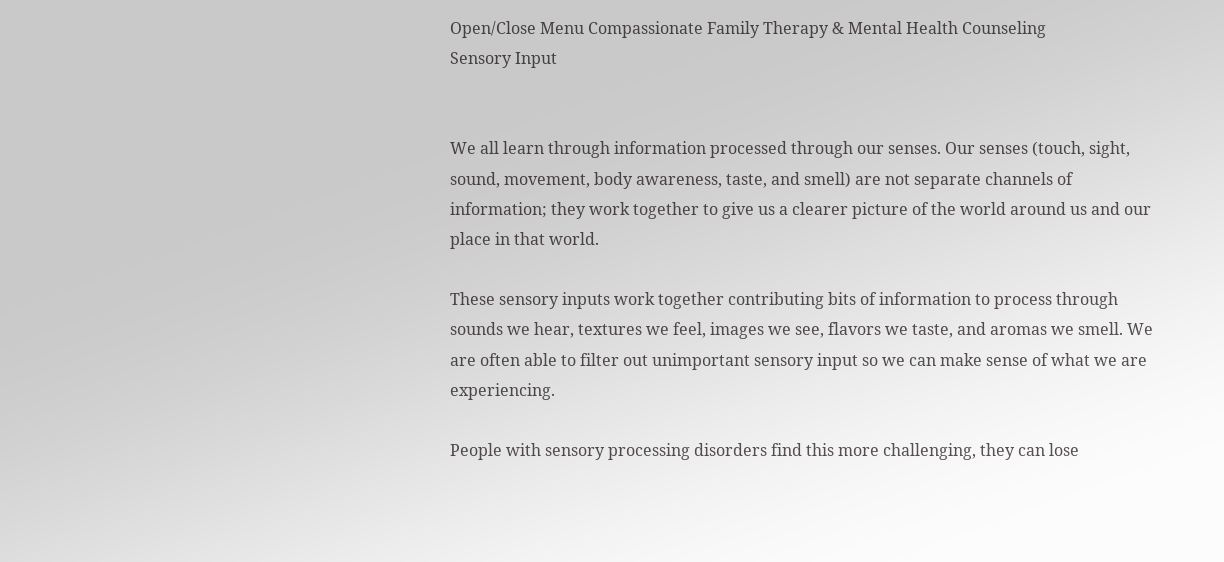Open/Close Menu Compassionate Family Therapy & Mental Health Counseling
Sensory Input


We all learn through information processed through our senses. Our senses (touch, sight, sound, movement, body awareness, taste, and smell) are not separate channels of information; they work together to give us a clearer picture of the world around us and our place in that world.

These sensory inputs work together contributing bits of information to process through sounds we hear, textures we feel, images we see, flavors we taste, and aromas we smell. We are often able to filter out unimportant sensory input so we can make sense of what we are experiencing.

People with sensory processing disorders find this more challenging, they can lose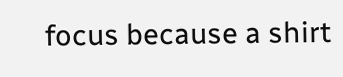focus because a shirt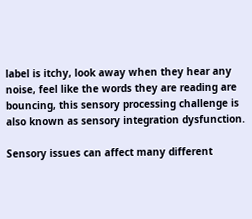label is itchy, look away when they hear any noise, feel like the words they are reading are bouncing, this sensory processing challenge is also known as sensory integration dysfunction.

Sensory issues can affect many different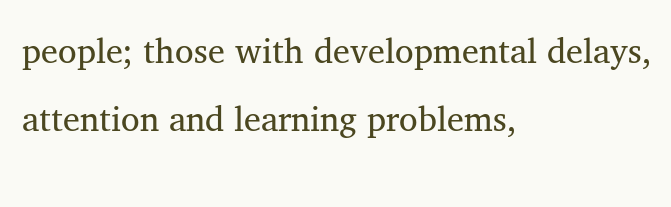people; those with developmental delays, attention and learning problems,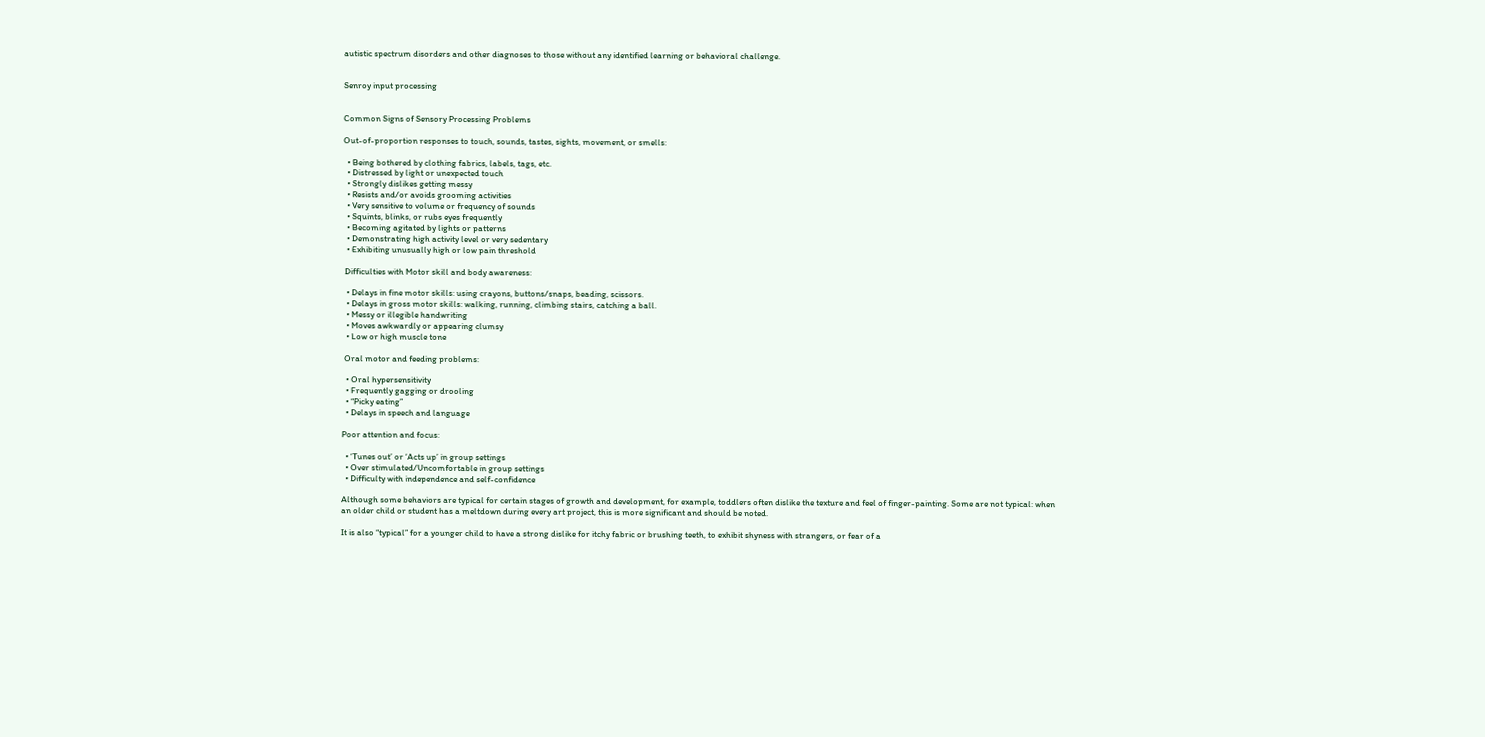autistic spectrum disorders and other diagnoses to those without any identified learning or behavioral challenge.


Senroy input processing


Common Signs of Sensory Processing Problems

Out-of-proportion responses to touch, sounds, tastes, sights, movement, or smells:

  • Being bothered by clothing fabrics, labels, tags, etc.
  • Distressed by light or unexpected touch
  • Strongly dislikes getting messy
  • Resists and/or avoids grooming activities
  • Very sensitive to volume or frequency of sounds
  • Squints, blinks, or rubs eyes frequently
  • Becoming agitated by lights or patterns
  • Demonstrating high activity level or very sedentary
  • Exhibiting unusually high or low pain threshold

 Difficulties with Motor skill and body awareness:

  • Delays in fine motor skills: using crayons, buttons/snaps, beading, scissors.
  • Delays in gross motor skills: walking, running, climbing stairs, catching a ball.
  • Messy or illegible handwriting
  • Moves awkwardly or appearing clumsy
  • Low or high muscle tone

 Oral motor and feeding problems:

  • Oral hypersensitivity
  • Frequently gagging or drooling
  • “Picky eating”
  • Delays in speech and language

Poor attention and focus:

  • ‘Tunes out’ or ‘Acts up’ in group settings
  • Over stimulated/Uncomfortable in group settings
  • Difficulty with independence and self-confidence

Although some behaviors are typical for certain stages of growth and development, for example, toddlers often dislike the texture and feel of finger-painting. Some are not typical: when an older child or student has a meltdown during every art project, this is more significant and should be noted.

It is also “typical” for a younger child to have a strong dislike for itchy fabric or brushing teeth, to exhibit shyness with strangers, or fear of a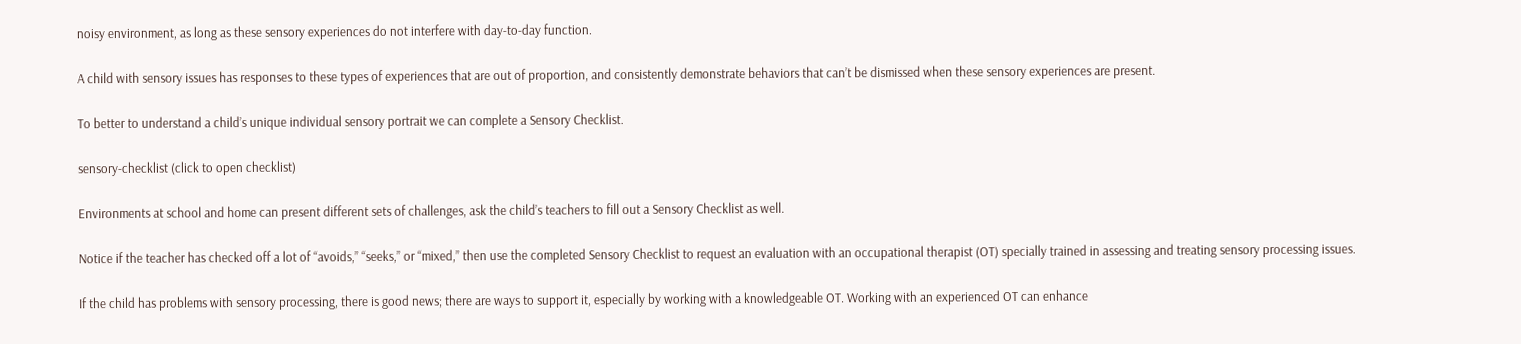noisy environment, as long as these sensory experiences do not interfere with day-to-day function.

A child with sensory issues has responses to these types of experiences that are out of proportion, and consistently demonstrate behaviors that can’t be dismissed when these sensory experiences are present.

To better to understand a child’s unique individual sensory portrait we can complete a Sensory Checklist.

sensory-checklist (click to open checklist)

Environments at school and home can present different sets of challenges, ask the child’s teachers to fill out a Sensory Checklist as well.

Notice if the teacher has checked off a lot of “avoids,” “seeks,” or “mixed,” then use the completed Sensory Checklist to request an evaluation with an occupational therapist (OT) specially trained in assessing and treating sensory processing issues.

If the child has problems with sensory processing, there is good news; there are ways to support it, especially by working with a knowledgeable OT. Working with an experienced OT can enhance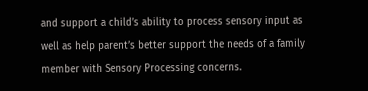and support a child’s ability to process sensory input as well as help parent’s better support the needs of a family member with Sensory Processing concerns.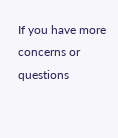If you have more concerns or questions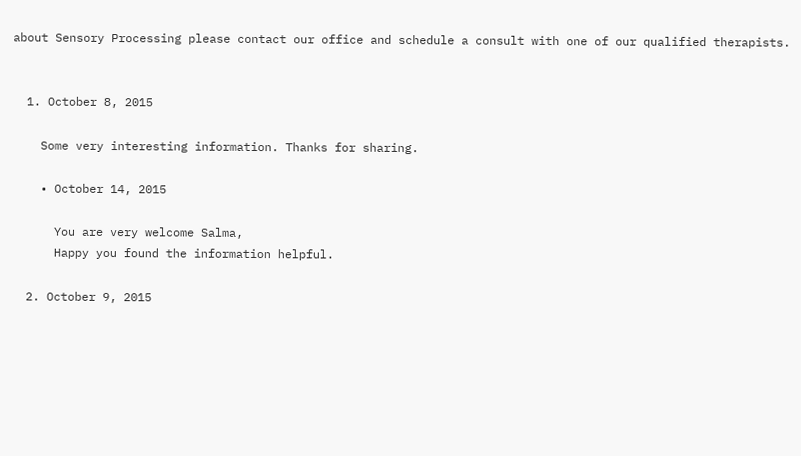about Sensory Processing please contact our office and schedule a consult with one of our qualified therapists.


  1. October 8, 2015

    Some very interesting information. Thanks for sharing.

    • October 14, 2015

      You are very welcome Salma,
      Happy you found the information helpful.

  2. October 9, 2015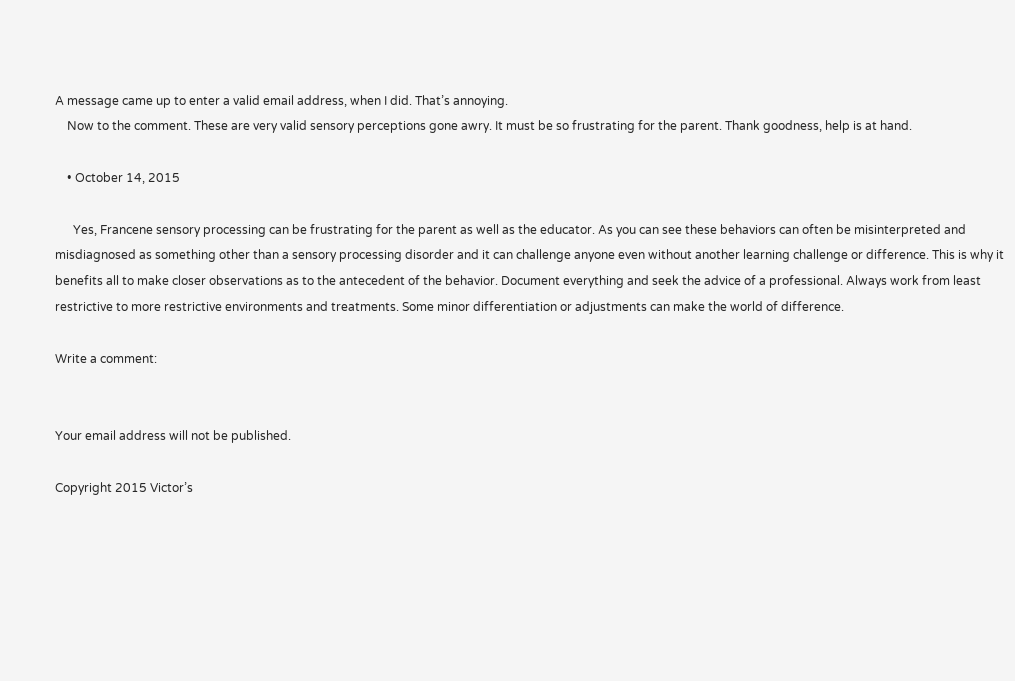A message came up to enter a valid email address, when I did. That’s annoying.
    Now to the comment. These are very valid sensory perceptions gone awry. It must be so frustrating for the parent. Thank goodness, help is at hand.

    • October 14, 2015

      Yes, Francene sensory processing can be frustrating for the parent as well as the educator. As you can see these behaviors can often be misinterpreted and misdiagnosed as something other than a sensory processing disorder and it can challenge anyone even without another learning challenge or difference. This is why it benefits all to make closer observations as to the antecedent of the behavior. Document everything and seek the advice of a professional. Always work from least restrictive to more restrictive environments and treatments. Some minor differentiation or adjustments can make the world of difference.

Write a comment:


Your email address will not be published.

Copyright 2015 Victor’s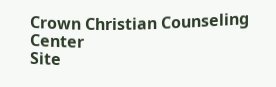Crown Christian Counseling Center
Site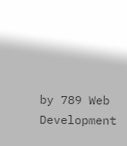by 789 Web Development